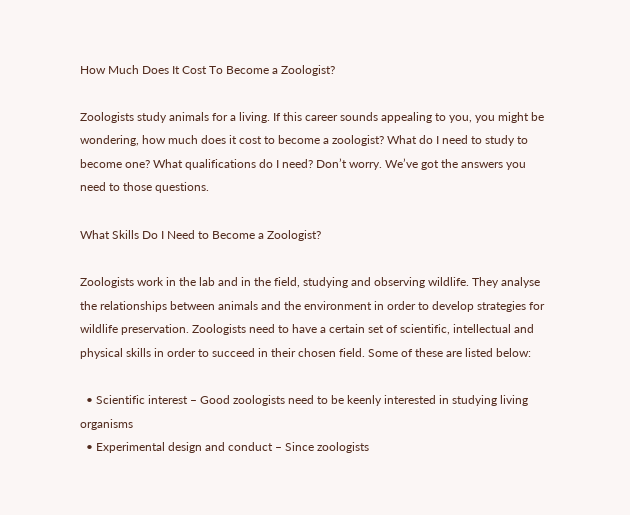How Much Does It Cost To Become a Zoologist?

Zoologists study animals for a living. If this career sounds appealing to you, you might be wondering, how much does it cost to become a zoologist? What do I need to study to become one? What qualifications do I need? Don’t worry. We’ve got the answers you need to those questions.

What Skills Do I Need to Become a Zoologist?

Zoologists work in the lab and in the field, studying and observing wildlife. They analyse the relationships between animals and the environment in order to develop strategies for wildlife preservation. Zoologists need to have a certain set of scientific, intellectual and physical skills in order to succeed in their chosen field. Some of these are listed below:

  • Scientific interest – Good zoologists need to be keenly interested in studying living organisms
  • Experimental design and conduct – Since zoologists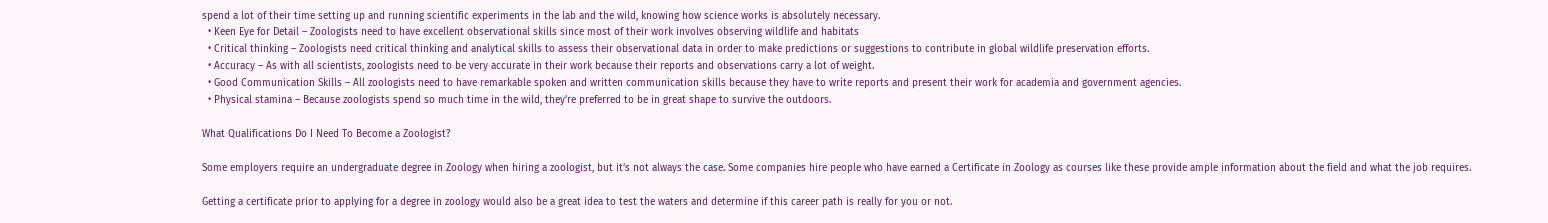spend a lot of their time setting up and running scientific experiments in the lab and the wild, knowing how science works is absolutely necessary.
  • Keen Eye for Detail – Zoologists need to have excellent observational skills since most of their work involves observing wildlife and habitats
  • Critical thinking – Zoologists need critical thinking and analytical skills to assess their observational data in order to make predictions or suggestions to contribute in global wildlife preservation efforts.
  • Accuracy – As with all scientists, zoologists need to be very accurate in their work because their reports and observations carry a lot of weight.
  • Good Communication Skills – All zoologists need to have remarkable spoken and written communication skills because they have to write reports and present their work for academia and government agencies.
  • Physical stamina – Because zoologists spend so much time in the wild, they’re preferred to be in great shape to survive the outdoors.

What Qualifications Do I Need To Become a Zoologist?

Some employers require an undergraduate degree in Zoology when hiring a zoologist, but it’s not always the case. Some companies hire people who have earned a Certificate in Zoology as courses like these provide ample information about the field and what the job requires.

Getting a certificate prior to applying for a degree in zoology would also be a great idea to test the waters and determine if this career path is really for you or not.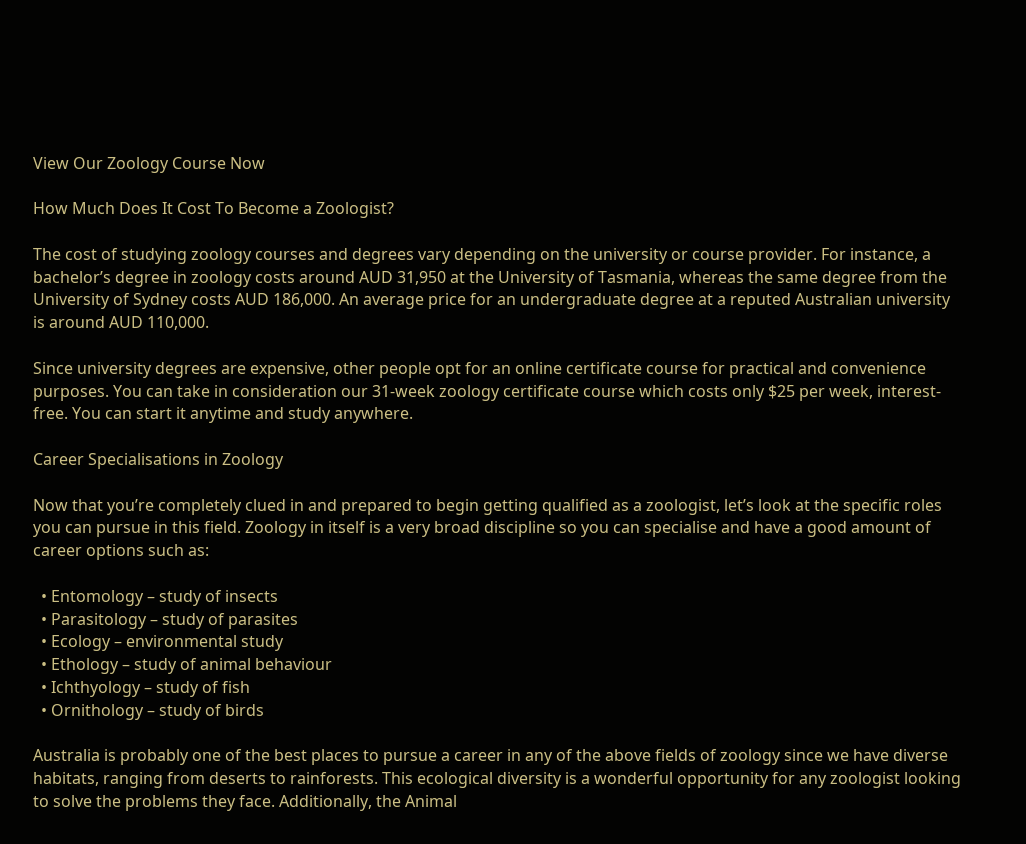View Our Zoology Course Now

How Much Does It Cost To Become a Zoologist?

The cost of studying zoology courses and degrees vary depending on the university or course provider. For instance, a bachelor’s degree in zoology costs around AUD 31,950 at the University of Tasmania, whereas the same degree from the University of Sydney costs AUD 186,000. An average price for an undergraduate degree at a reputed Australian university is around AUD 110,000.

Since university degrees are expensive, other people opt for an online certificate course for practical and convenience purposes. You can take in consideration our 31-week zoology certificate course which costs only $25 per week, interest-free. You can start it anytime and study anywhere.

Career Specialisations in Zoology

Now that you’re completely clued in and prepared to begin getting qualified as a zoologist, let’s look at the specific roles you can pursue in this field. Zoology in itself is a very broad discipline so you can specialise and have a good amount of career options such as:

  • Entomology – study of insects
  • Parasitology – study of parasites
  • Ecology – environmental study
  • Ethology – study of animal behaviour
  • Ichthyology – study of fish
  • Ornithology – study of birds

Australia is probably one of the best places to pursue a career in any of the above fields of zoology since we have diverse habitats, ranging from deserts to rainforests. This ecological diversity is a wonderful opportunity for any zoologist looking to solve the problems they face. Additionally, the Animal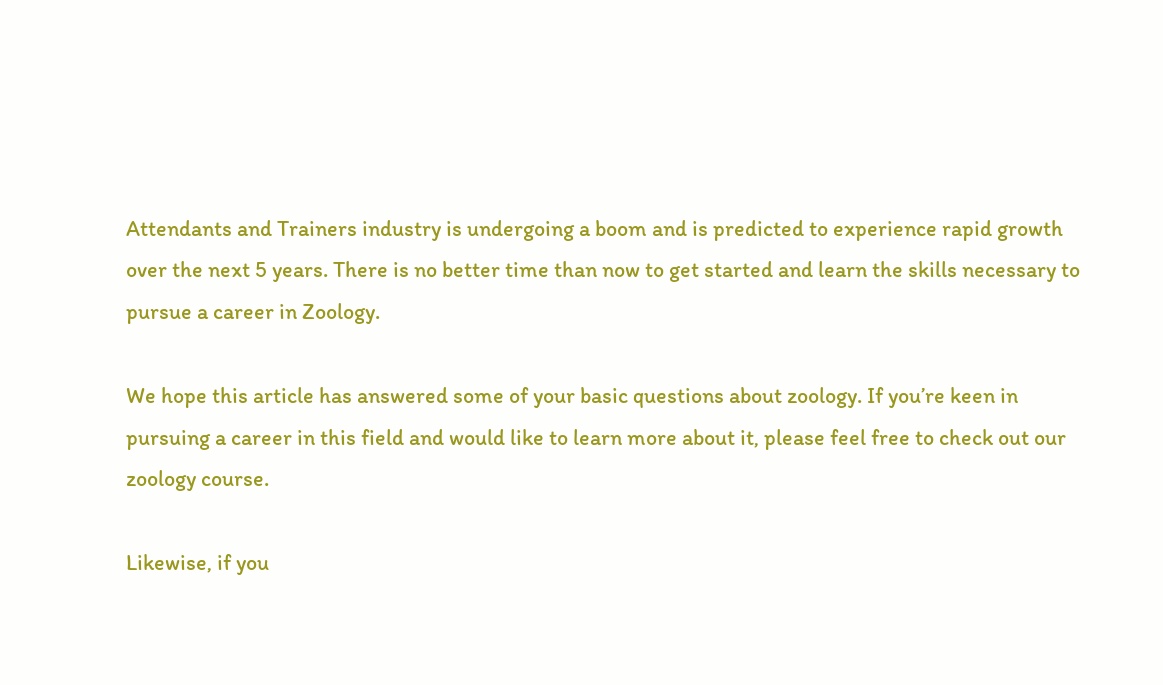Attendants and Trainers industry is undergoing a boom and is predicted to experience rapid growth over the next 5 years. There is no better time than now to get started and learn the skills necessary to pursue a career in Zoology.

We hope this article has answered some of your basic questions about zoology. If you’re keen in pursuing a career in this field and would like to learn more about it, please feel free to check out our zoology course.

Likewise, if you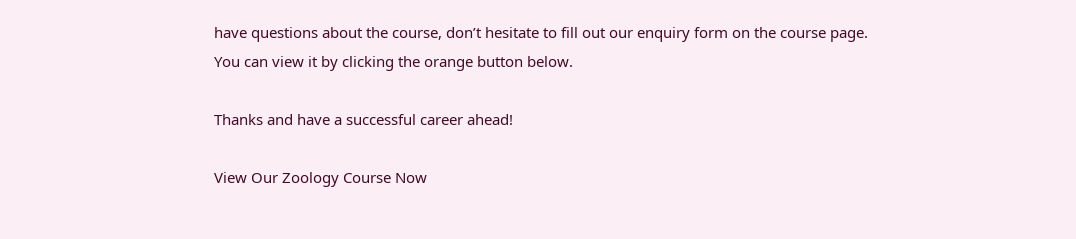have questions about the course, don’t hesitate to fill out our enquiry form on the course page. You can view it by clicking the orange button below.

Thanks and have a successful career ahead!

View Our Zoology Course Now